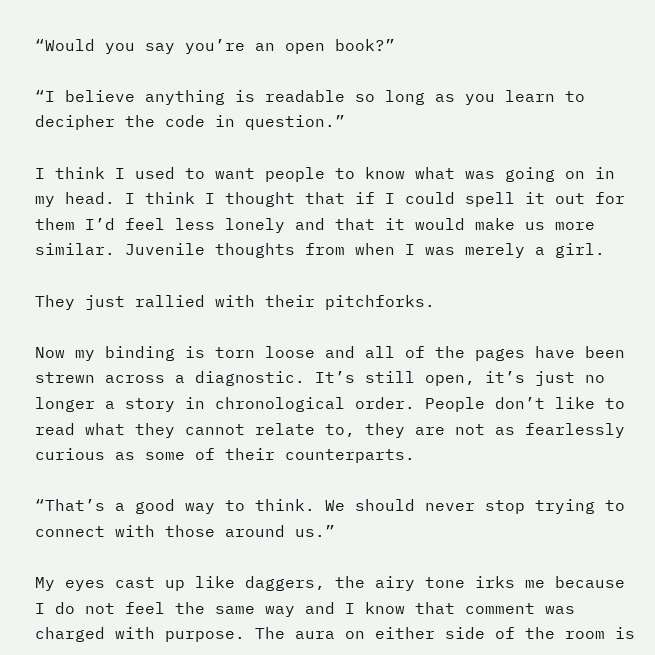“Would you say you’re an open book?”

“I believe anything is readable so long as you learn to decipher the code in question.”

I think I used to want people to know what was going on in my head. I think I thought that if I could spell it out for them I’d feel less lonely and that it would make us more similar. Juvenile thoughts from when I was merely a girl.

They just rallied with their pitchforks.

Now my binding is torn loose and all of the pages have been strewn across a diagnostic. It’s still open, it’s just no longer a story in chronological order. People don’t like to read what they cannot relate to, they are not as fearlessly curious as some of their counterparts.

“That’s a good way to think. We should never stop trying to connect with those around us.”

My eyes cast up like daggers, the airy tone irks me because I do not feel the same way and I know that comment was charged with purpose. The aura on either side of the room is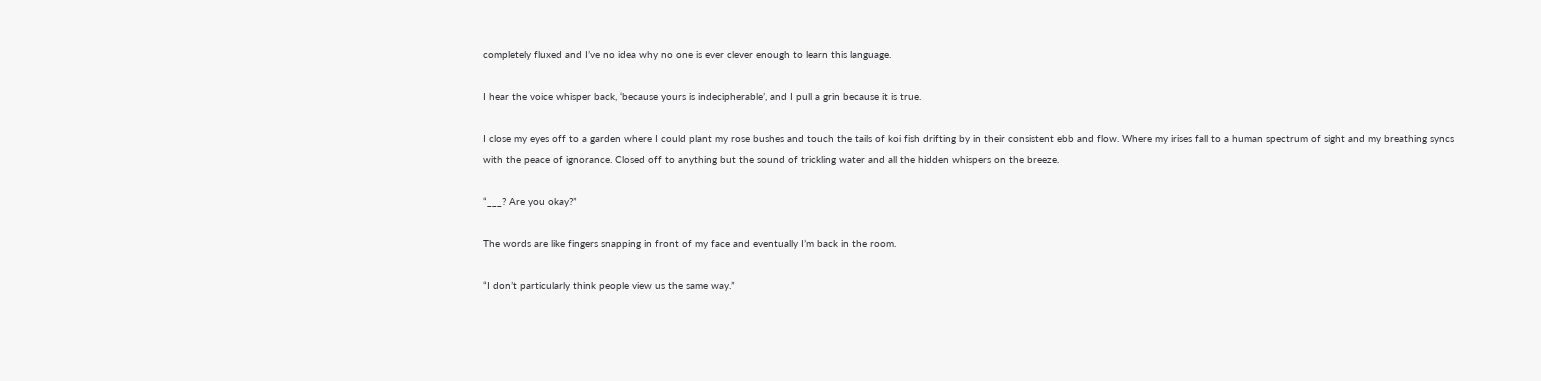completely fluxed and I’ve no idea why no one is ever clever enough to learn this language.

I hear the voice whisper back, ‘because yours is indecipherable’, and I pull a grin because it is true.

I close my eyes off to a garden where I could plant my rose bushes and touch the tails of koi fish drifting by in their consistent ebb and flow. Where my irises fall to a human spectrum of sight and my breathing syncs with the peace of ignorance. Closed off to anything but the sound of trickling water and all the hidden whispers on the breeze.

“___? Are you okay?”

The words are like fingers snapping in front of my face and eventually I’m back in the room.

“I don’t particularly think people view us the same way.”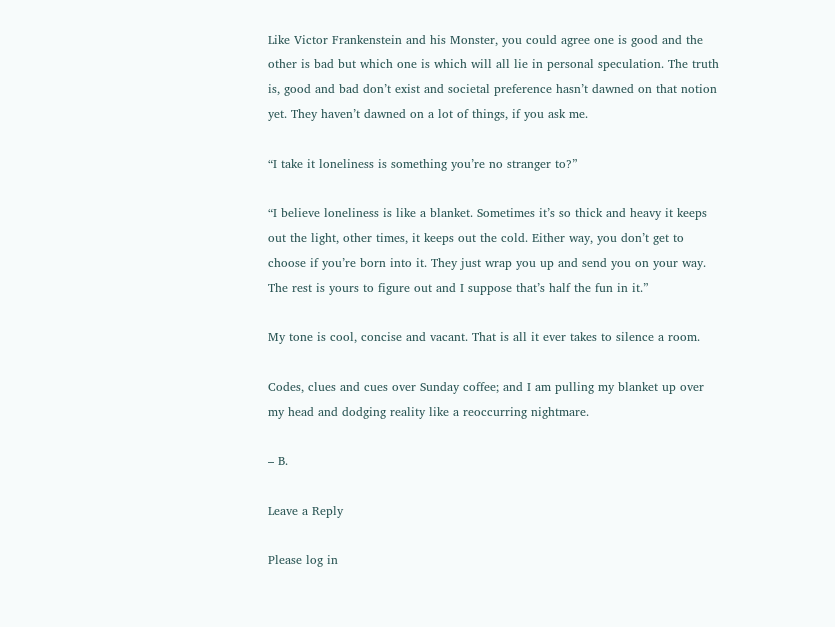Like Victor Frankenstein and his Monster, you could agree one is good and the other is bad but which one is which will all lie in personal speculation. The truth is, good and bad don’t exist and societal preference hasn’t dawned on that notion yet. They haven’t dawned on a lot of things, if you ask me.

“I take it loneliness is something you’re no stranger to?”

“I believe loneliness is like a blanket. Sometimes it’s so thick and heavy it keeps out the light, other times, it keeps out the cold. Either way, you don’t get to choose if you’re born into it. They just wrap you up and send you on your way. The rest is yours to figure out and I suppose that’s half the fun in it.”

My tone is cool, concise and vacant. That is all it ever takes to silence a room.

Codes, clues and cues over Sunday coffee; and I am pulling my blanket up over my head and dodging reality like a reoccurring nightmare.

– B.

Leave a Reply

Please log in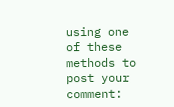using one of these methods to post your comment: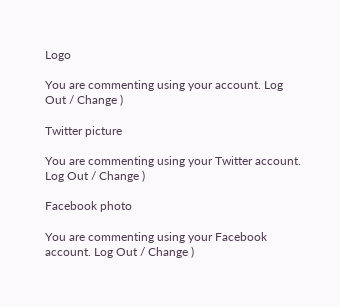Logo

You are commenting using your account. Log Out / Change )

Twitter picture

You are commenting using your Twitter account. Log Out / Change )

Facebook photo

You are commenting using your Facebook account. Log Out / Change )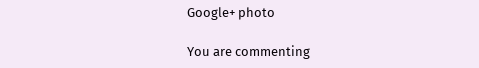Google+ photo

You are commenting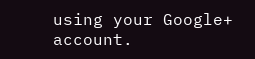using your Google+ account.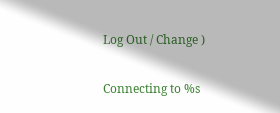Log Out / Change )

Connecting to %s